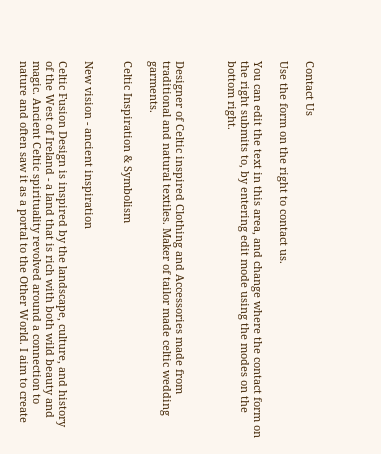Contact Us

Use the form on the right to contact us.

You can edit the text in this area, and change where the contact form on the right submits to, by entering edit mode using the modes on the bottom right.



Designer of Celtic inspired Clothing and Accessories made from traditional and natural textiles. Maker of tailor made celtic wedding garments.

Celtic Inspiration & Symbolism


New vision - ancient inspiration

Celtic Fusion Design is inspired by the landscape, culture, and history of the West of Ireland - a land that is rich with both wild beauty and magic. Ancient Celtic spirituality revolved around a connection to nature and often saw it as a portal to the Other World. I aim to create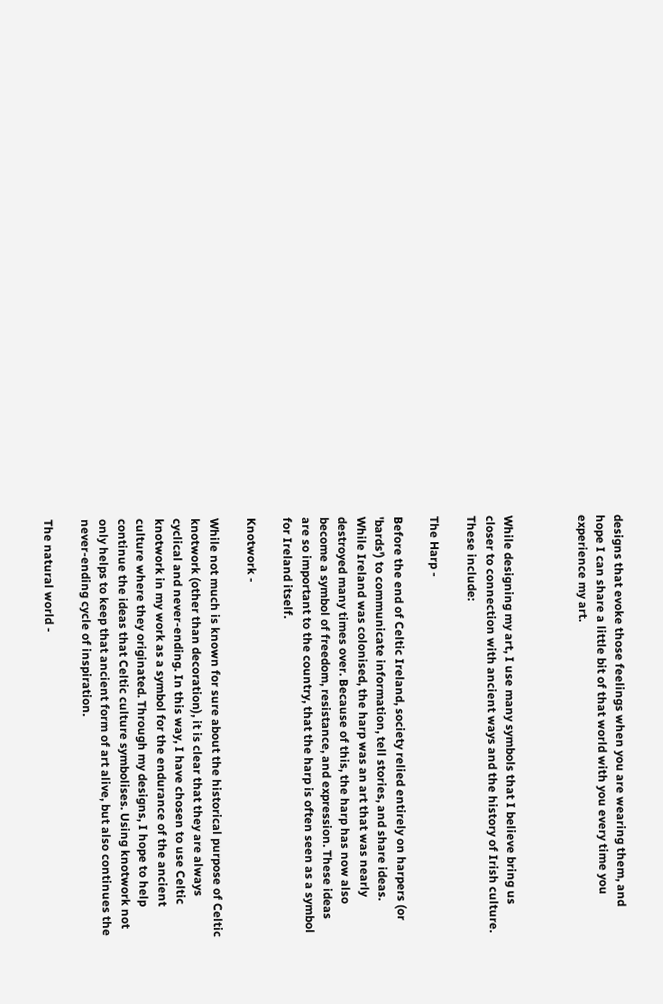designs that evoke those feelings when you are wearing them, and hope I can share a little bit of that world with you every time you experience my art.



While designing my art, I use many symbols that I believe bring us closer to connection with ancient ways and the history of Irish culture. These include:

The Harp -

Before the end of Celtic Ireland, society relied entirely on harpers (or 'bards') to communicate information, tell stories, and share ideas. While Ireland was colonised, the harp was an art that was nearly destroyed many times over. Because of this, the harp has now also become a symbol of freedom, resistance, and expression. These ideas are so important to the country, that the harp is often seen as a symbol for Ireland itself.

Knotwork -

While not much is known for sure about the historical purpose of Celtic knotwork (other than decoration), it is clear that they are always cyclical and never-ending. In this way, I have chosen to use Celtic knotwork in my work as a symbol for the endurance of the ancient culture where they originated. Through my designs, I hope to help continue the ideas that Celtic culture symbolises. Using knotwork not only helps to keep that ancient form of art alive, but also continues the never-ending cycle of inspiration.

The natural world -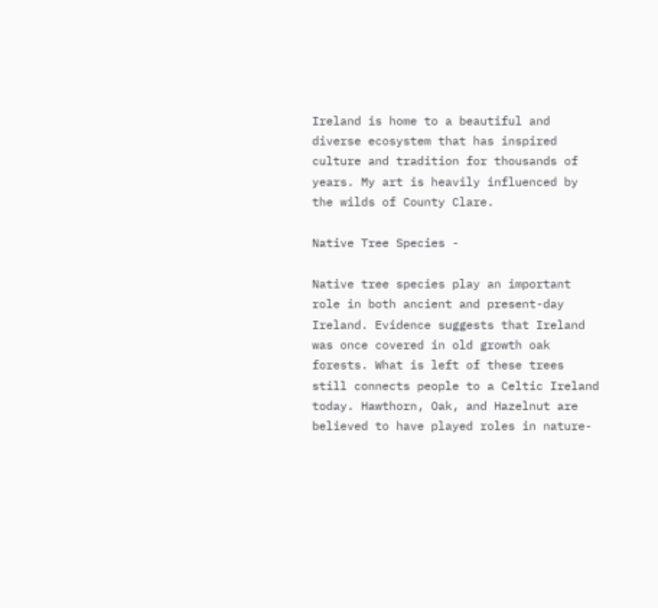Ireland is home to a beautiful and diverse ecosystem that has inspired culture and tradition for thousands of years. My art is heavily influenced by the wilds of County Clare.

Native Tree Species -

Native tree species play an important role in both ancient and present-day Ireland. Evidence suggests that Ireland was once covered in old growth oak forests. What is left of these trees still connects people to a Celtic Ireland today. Hawthorn, Oak, and Hazelnut are believed to have played roles in nature-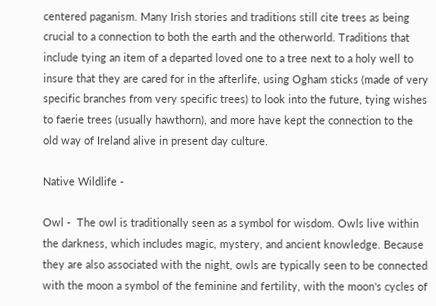centered paganism. Many Irish stories and traditions still cite trees as being crucial to a connection to both the earth and the otherworld. Traditions that include tying an item of a departed loved one to a tree next to a holy well to insure that they are cared for in the afterlife, using Ogham sticks (made of very specific branches from very specific trees) to look into the future, tying wishes to faerie trees (usually hawthorn), and more have kept the connection to the old way of Ireland alive in present day culture.

Native Wildlife -

Owl -  The owl is traditionally seen as a symbol for wisdom. Owls live within the darkness, which includes magic, mystery, and ancient knowledge. Because they are also associated with the night, owls are typically seen to be connected with the moon a symbol of the feminine and fertility, with the moon's cycles of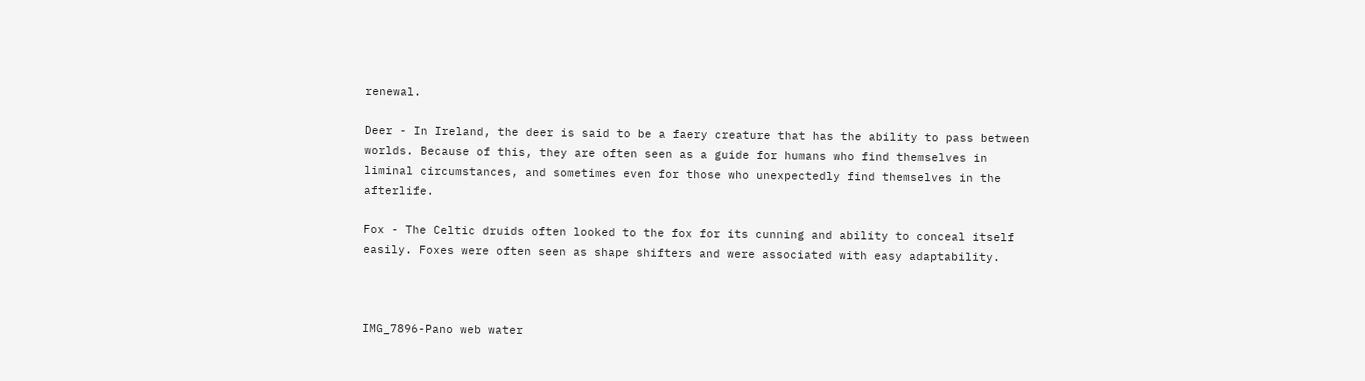renewal.

Deer - In Ireland, the deer is said to be a faery creature that has the ability to pass between worlds. Because of this, they are often seen as a guide for humans who find themselves in liminal circumstances, and sometimes even for those who unexpectedly find themselves in the afterlife.

Fox - The Celtic druids often looked to the fox for its cunning and ability to conceal itself easily. Foxes were often seen as shape shifters and were associated with easy adaptability.



IMG_7896-Pano web water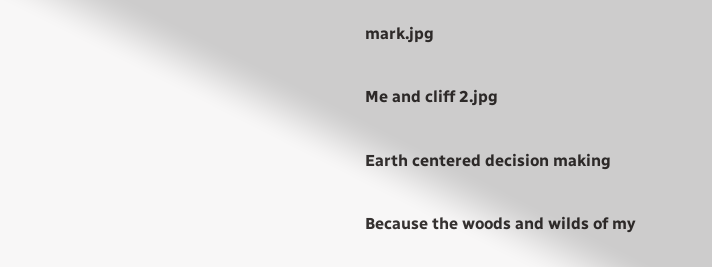mark.jpg

Me and cliff 2.jpg

Earth centered decision making

Because the woods and wilds of my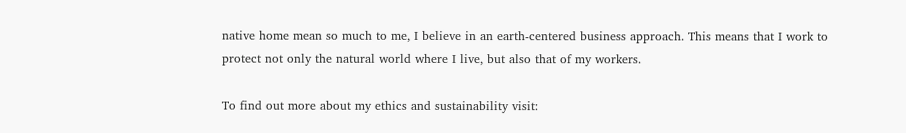native home mean so much to me, I believe in an earth-centered business approach. This means that I work to protect not only the natural world where I live, but also that of my workers.

To find out more about my ethics and sustainability visit: